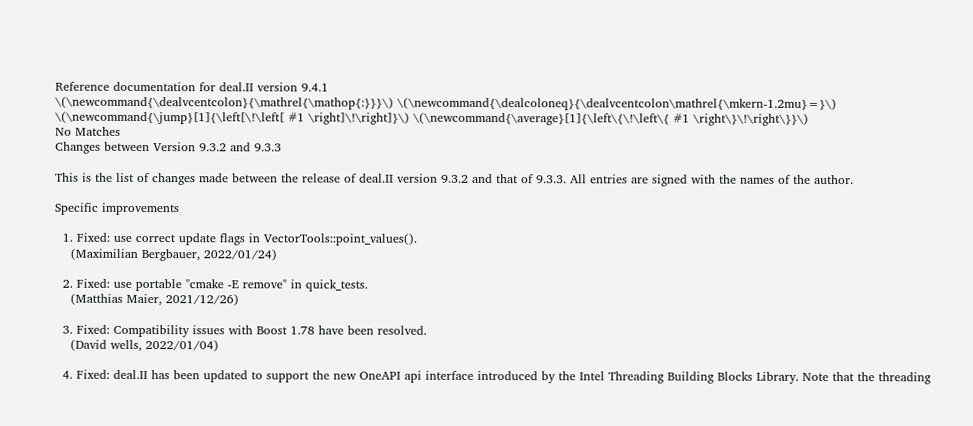Reference documentation for deal.II version 9.4.1
\(\newcommand{\dealvcentcolon}{\mathrel{\mathop{:}}}\) \(\newcommand{\dealcoloneq}{\dealvcentcolon\mathrel{\mkern-1.2mu}=}\) \(\newcommand{\jump}[1]{\left[\!\left[ #1 \right]\!\right]}\) \(\newcommand{\average}[1]{\left\{\!\left\{ #1 \right\}\!\right\}}\)
No Matches
Changes between Version 9.3.2 and 9.3.3

This is the list of changes made between the release of deal.II version 9.3.2 and that of 9.3.3. All entries are signed with the names of the author.

Specific improvements

  1. Fixed: use correct update flags in VectorTools::point_values().
    (Maximilian Bergbauer, 2022/01/24)

  2. Fixed: use portable "cmake -E remove" in quick_tests.
    (Matthias Maier, 2021/12/26)

  3. Fixed: Compatibility issues with Boost 1.78 have been resolved.
    (David wells, 2022/01/04)

  4. Fixed: deal.II has been updated to support the new OneAPI api interface introduced by the Intel Threading Building Blocks Library. Note that the threading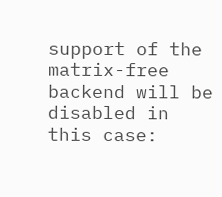support of the matrix-free backend will be disabled in this case: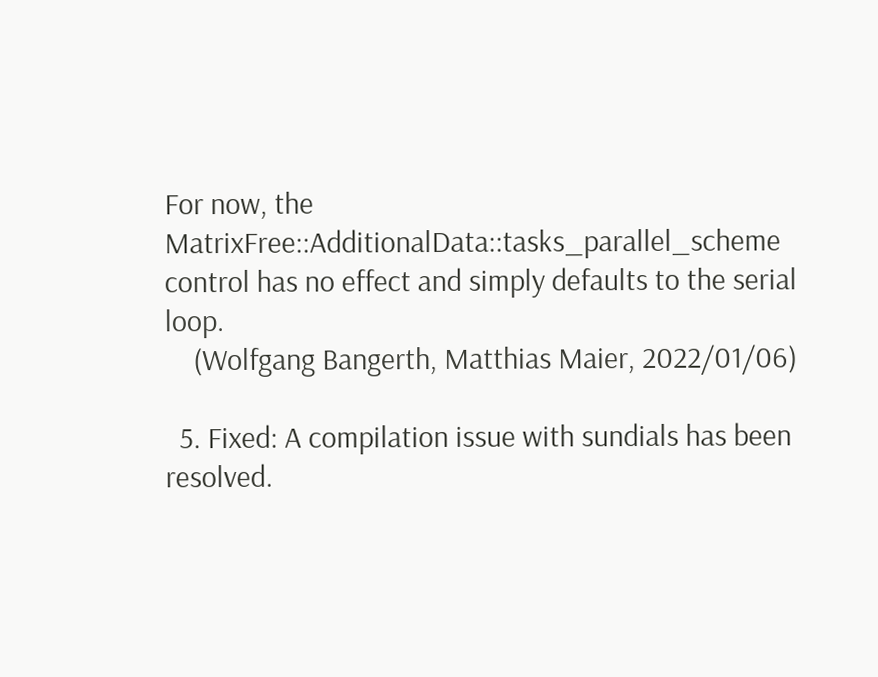For now, the MatrixFree::AdditionalData::tasks_parallel_scheme control has no effect and simply defaults to the serial loop.
    (Wolfgang Bangerth, Matthias Maier, 2022/01/06)

  5. Fixed: A compilation issue with sundials has been resolved.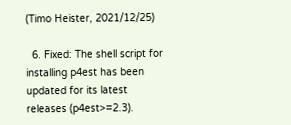(Timo Heister, 2021/12/25)

  6. Fixed: The shell script for installing p4est has been updated for its latest releases (p4est>=2.3).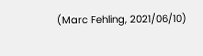(Marc Fehling, 2021/06/10)